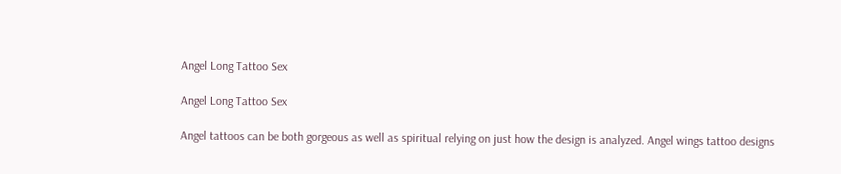Angel Long Tattoo Sex

Angel Long Tattoo Sex

Angel tattoos can be both gorgeous as well as spiritual relying on just how the design is analyzed. Angel wings tattoo designs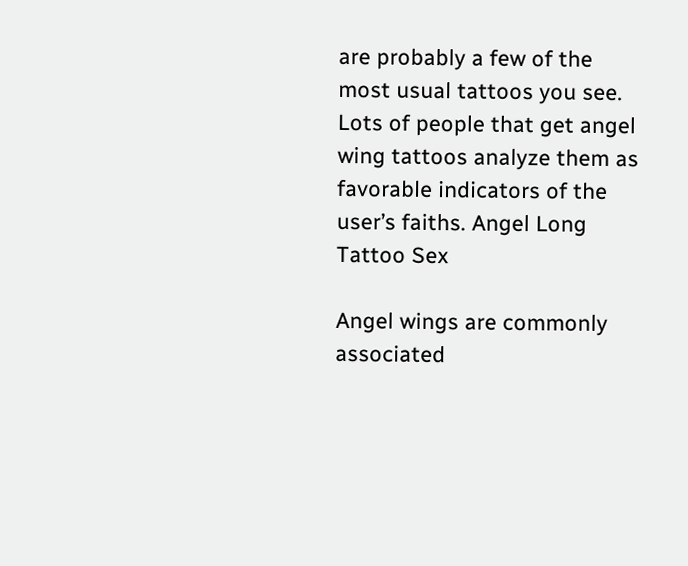are probably a few of the most usual tattoos you see. Lots of people that get angel wing tattoos analyze them as favorable indicators of the user’s faiths. Angel Long Tattoo Sex

Angel wings are commonly associated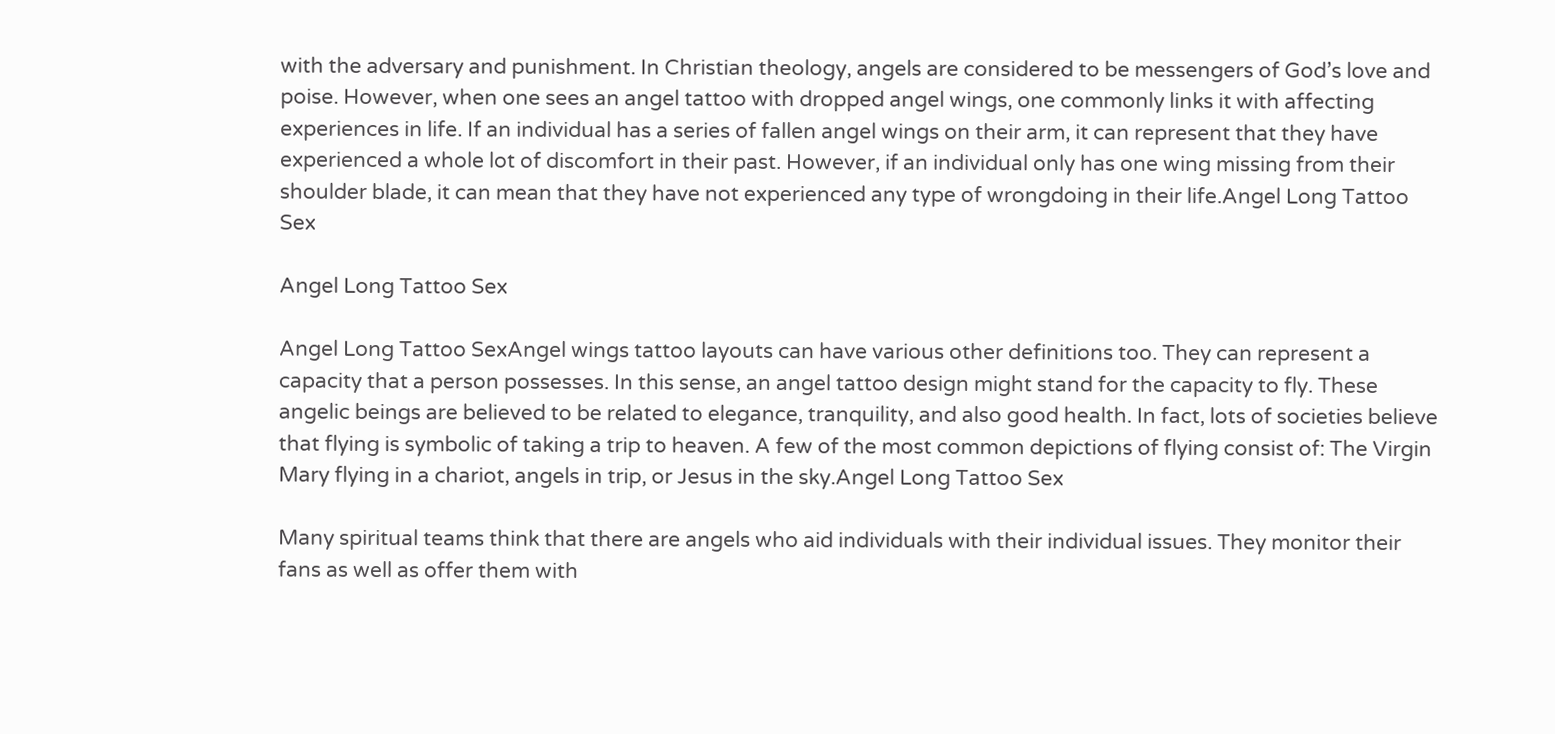with the adversary and punishment. In Christian theology, angels are considered to be messengers of God’s love and poise. However, when one sees an angel tattoo with dropped angel wings, one commonly links it with affecting experiences in life. If an individual has a series of fallen angel wings on their arm, it can represent that they have experienced a whole lot of discomfort in their past. However, if an individual only has one wing missing from their shoulder blade, it can mean that they have not experienced any type of wrongdoing in their life.Angel Long Tattoo Sex

Angel Long Tattoo Sex

Angel Long Tattoo SexAngel wings tattoo layouts can have various other definitions too. They can represent a capacity that a person possesses. In this sense, an angel tattoo design might stand for the capacity to fly. These angelic beings are believed to be related to elegance, tranquility, and also good health. In fact, lots of societies believe that flying is symbolic of taking a trip to heaven. A few of the most common depictions of flying consist of: The Virgin Mary flying in a chariot, angels in trip, or Jesus in the sky.Angel Long Tattoo Sex

Many spiritual teams think that there are angels who aid individuals with their individual issues. They monitor their fans as well as offer them with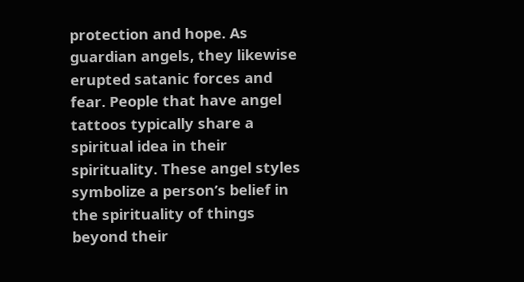protection and hope. As guardian angels, they likewise erupted satanic forces and fear. People that have angel tattoos typically share a spiritual idea in their spirituality. These angel styles symbolize a person’s belief in the spirituality of things beyond their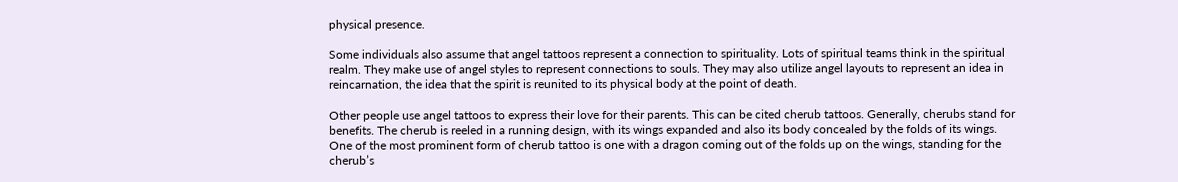physical presence.

Some individuals also assume that angel tattoos represent a connection to spirituality. Lots of spiritual teams think in the spiritual realm. They make use of angel styles to represent connections to souls. They may also utilize angel layouts to represent an idea in reincarnation, the idea that the spirit is reunited to its physical body at the point of death.

Other people use angel tattoos to express their love for their parents. This can be cited cherub tattoos. Generally, cherubs stand for benefits. The cherub is reeled in a running design, with its wings expanded and also its body concealed by the folds of its wings. One of the most prominent form of cherub tattoo is one with a dragon coming out of the folds up on the wings, standing for the cherub’s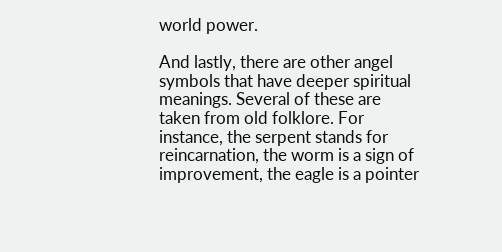world power.

And lastly, there are other angel symbols that have deeper spiritual meanings. Several of these are taken from old folklore. For instance, the serpent stands for reincarnation, the worm is a sign of improvement, the eagle is a pointer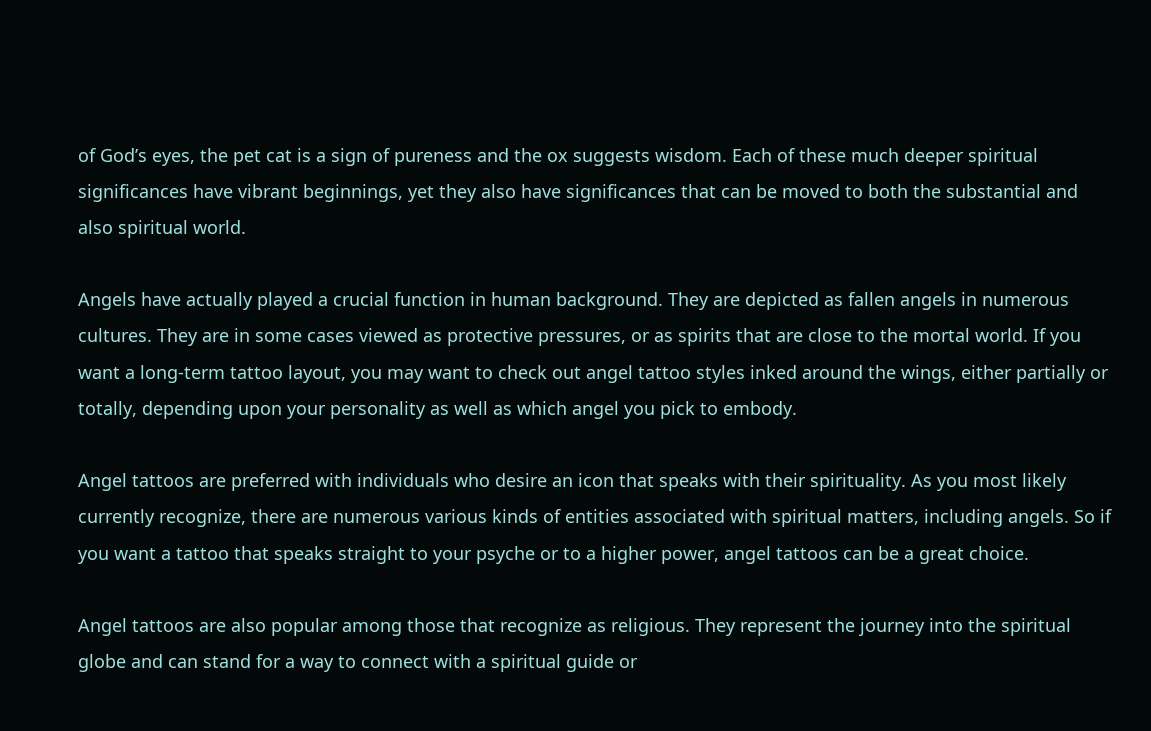of God’s eyes, the pet cat is a sign of pureness and the ox suggests wisdom. Each of these much deeper spiritual significances have vibrant beginnings, yet they also have significances that can be moved to both the substantial and also spiritual world.

Angels have actually played a crucial function in human background. They are depicted as fallen angels in numerous cultures. They are in some cases viewed as protective pressures, or as spirits that are close to the mortal world. If you want a long-term tattoo layout, you may want to check out angel tattoo styles inked around the wings, either partially or totally, depending upon your personality as well as which angel you pick to embody.

Angel tattoos are preferred with individuals who desire an icon that speaks with their spirituality. As you most likely currently recognize, there are numerous various kinds of entities associated with spiritual matters, including angels. So if you want a tattoo that speaks straight to your psyche or to a higher power, angel tattoos can be a great choice.

Angel tattoos are also popular among those that recognize as religious. They represent the journey into the spiritual globe and can stand for a way to connect with a spiritual guide or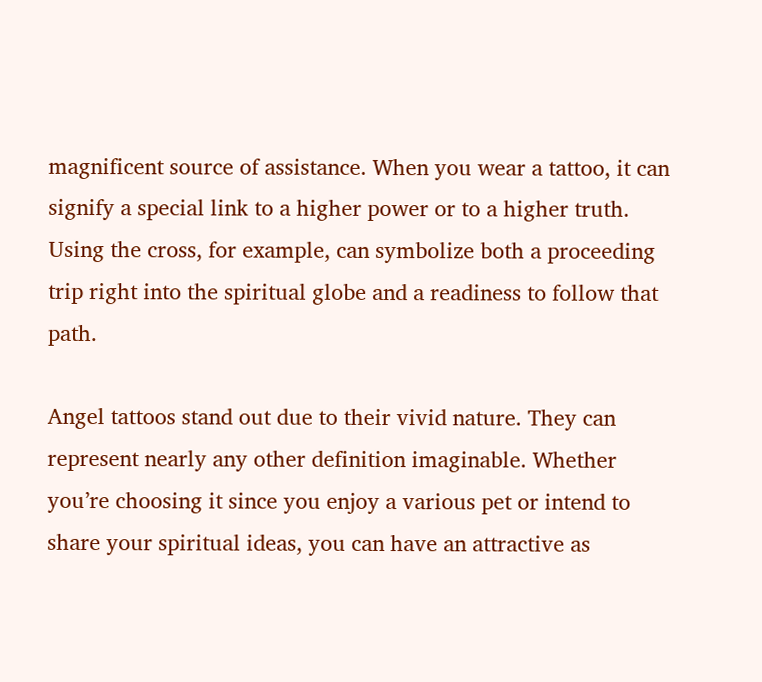magnificent source of assistance. When you wear a tattoo, it can signify a special link to a higher power or to a higher truth. Using the cross, for example, can symbolize both a proceeding trip right into the spiritual globe and a readiness to follow that path.

Angel tattoos stand out due to their vivid nature. They can represent nearly any other definition imaginable. Whether you’re choosing it since you enjoy a various pet or intend to share your spiritual ideas, you can have an attractive as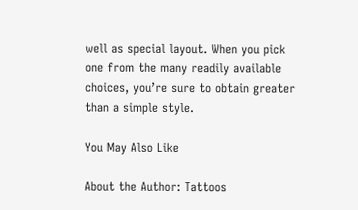well as special layout. When you pick one from the many readily available choices, you’re sure to obtain greater than a simple style.

You May Also Like

About the Author: Tattoos